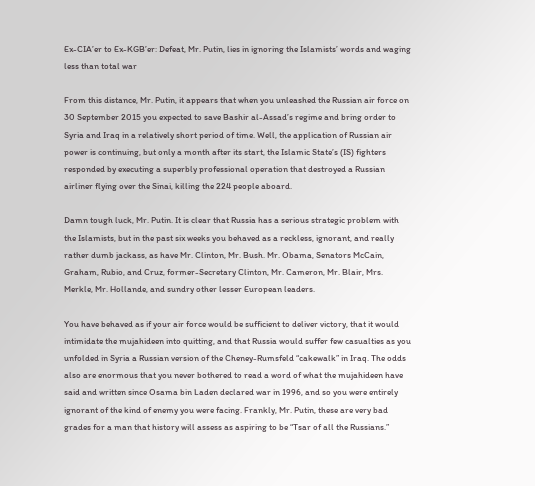Ex-CIA’er to Ex-KGB’er: Defeat, Mr. Putin, lies in ignoring the Islamists’ words and waging less than total war

From this distance, Mr. Putin, it appears that when you unleashed the Russian air force on 30 September 2015 you expected to save Bashir al-Assad’s regime and bring order to Syria and Iraq in a relatively short period of time. Well, the application of Russian air power is continuing, but only a month after its start, the Islamic State’s (IS) fighters responded by executing a superbly professional operation that destroyed a Russian airliner flying over the Sinai, killing the 224 people aboard.

Damn tough luck, Mr. Putin. It is clear that Russia has a serious strategic problem with the Islamists, but in the past six weeks you behaved as a reckless, ignorant, and really rather dumb jackass, as have Mr. Clinton, Mr. Bush. Mr. Obama, Senators McCain, Graham, Rubio, and Cruz, former-Secretary Clinton, Mr. Cameron, Mr. Blair, Mrs. Merkle, Mr. Hollande, and sundry other lesser European leaders.

You have behaved as if your air force would be sufficient to deliver victory, that it would intimidate the mujahideen into quitting, and that Russia would suffer few casualties as you unfolded in Syria a Russian version of the Cheney-Rumsfeld “cakewalk” in Iraq. The odds also are enormous that you never bothered to read a word of what the mujahideen have said and written since Osama bin Laden declared war in 1996, and so you were entirely ignorant of the kind of enemy you were facing. Frankly, Mr. Putin, these are very bad grades for a man that history will assess as aspiring to be “Tsar of all the Russians.”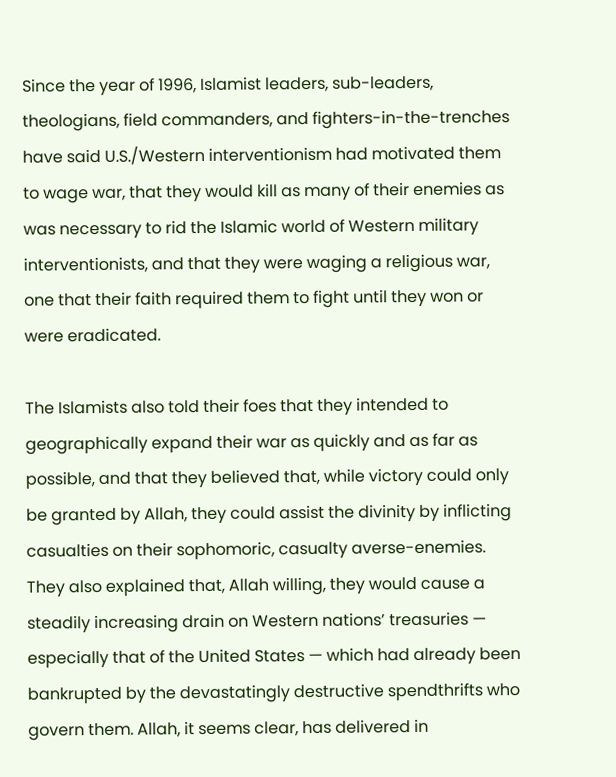Since the year of 1996, Islamist leaders, sub-leaders, theologians, field commanders, and fighters-in-the-trenches have said U.S./Western interventionism had motivated them to wage war, that they would kill as many of their enemies as was necessary to rid the Islamic world of Western military interventionists, and that they were waging a religious war, one that their faith required them to fight until they won or were eradicated.

The Islamists also told their foes that they intended to geographically expand their war as quickly and as far as possible, and that they believed that, while victory could only be granted by Allah, they could assist the divinity by inflicting casualties on their sophomoric, casualty averse-enemies. They also explained that, Allah willing, they would cause a steadily increasing drain on Western nations’ treasuries — especially that of the United States — which had already been bankrupted by the devastatingly destructive spendthrifts who govern them. Allah, it seems clear, has delivered in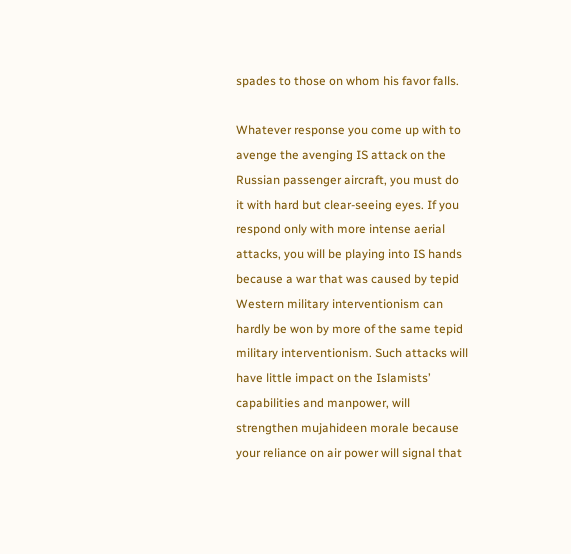spades to those on whom his favor falls.

Whatever response you come up with to avenge the avenging IS attack on the Russian passenger aircraft, you must do it with hard but clear-seeing eyes. If you respond only with more intense aerial attacks, you will be playing into IS hands because a war that was caused by tepid Western military interventionism can hardly be won by more of the same tepid military interventionism. Such attacks will have little impact on the Islamists’ capabilities and manpower, will strengthen mujahideen morale because your reliance on air power will signal that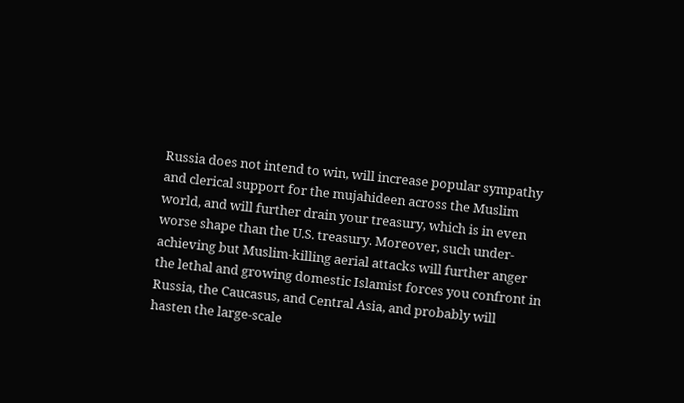Russia does not intend to win, will increase popular sympathy and clerical support for the mujahideen across the Muslim world, and will further drain your treasury, which is in even worse shape than the U.S. treasury. Moreover, such under-achieving but Muslim-killing aerial attacks will further anger the lethal and growing domestic Islamist forces you confront in Russia, the Caucasus, and Central Asia, and probably will hasten the large-scale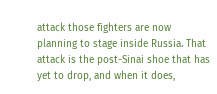attack those fighters are now planning to stage inside Russia. That attack is the post-Sinai shoe that has yet to drop, and when it does,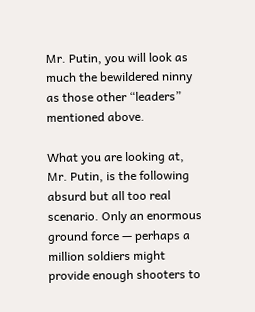Mr. Putin, you will look as much the bewildered ninny as those other “leaders” mentioned above.

What you are looking at, Mr. Putin, is the following absurd but all too real scenario. Only an enormous ground force — perhaps a million soldiers might provide enough shooters to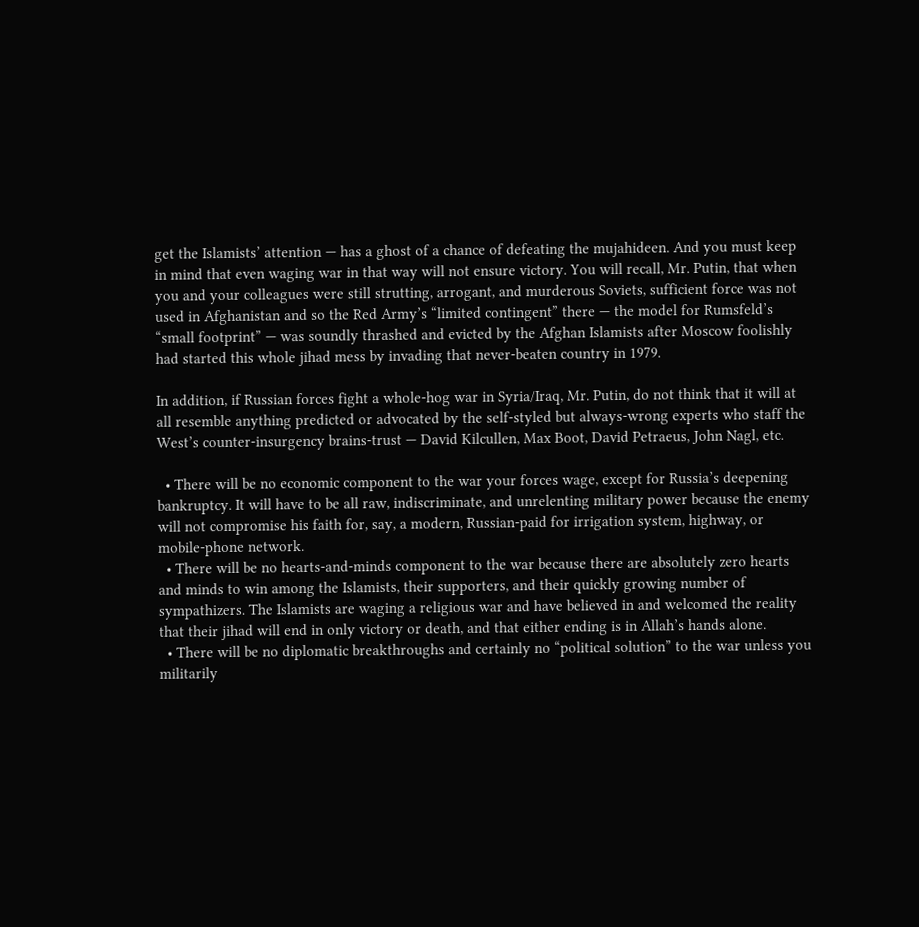get the Islamists’ attention — has a ghost of a chance of defeating the mujahideen. And you must keep in mind that even waging war in that way will not ensure victory. You will recall, Mr. Putin, that when you and your colleagues were still strutting, arrogant, and murderous Soviets, sufficient force was not used in Afghanistan and so the Red Army’s “limited contingent” there — the model for Rumsfeld’s “small footprint” — was soundly thrashed and evicted by the Afghan Islamists after Moscow foolishly had started this whole jihad mess by invading that never-beaten country in 1979.

In addition, if Russian forces fight a whole-hog war in Syria/Iraq, Mr. Putin, do not think that it will at all resemble anything predicted or advocated by the self-styled but always-wrong experts who staff the West’s counter-insurgency brains-trust — David Kilcullen, Max Boot, David Petraeus, John Nagl, etc.

  • There will be no economic component to the war your forces wage, except for Russia’s deepening bankruptcy. It will have to be all raw, indiscriminate, and unrelenting military power because the enemy will not compromise his faith for, say, a modern, Russian-paid for irrigation system, highway, or mobile-phone network.
  • There will be no hearts-and-minds component to the war because there are absolutely zero hearts and minds to win among the Islamists, their supporters, and their quickly growing number of sympathizers. The Islamists are waging a religious war and have believed in and welcomed the reality that their jihad will end in only victory or death, and that either ending is in Allah’s hands alone.
  • There will be no diplomatic breakthroughs and certainly no “political solution” to the war unless you militarily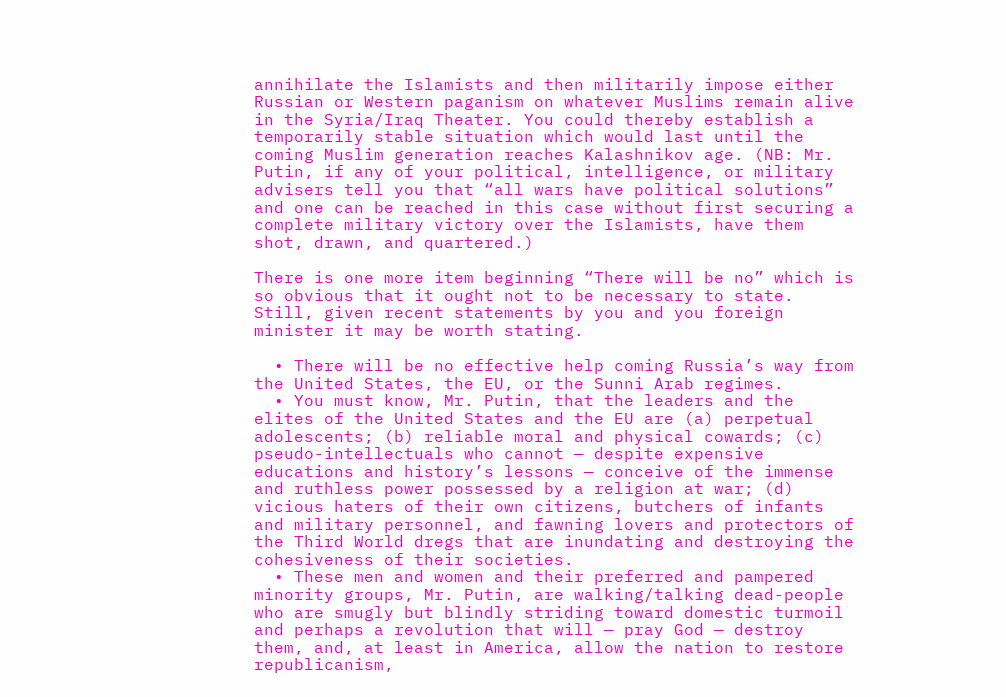annihilate the Islamists and then militarily impose either Russian or Western paganism on whatever Muslims remain alive in the Syria/Iraq Theater. You could thereby establish a temporarily stable situation which would last until the coming Muslim generation reaches Kalashnikov age. (NB: Mr. Putin, if any of your political, intelligence, or military advisers tell you that “all wars have political solutions” and one can be reached in this case without first securing a complete military victory over the Islamists, have them shot, drawn, and quartered.)

There is one more item beginning “There will be no” which is so obvious that it ought not to be necessary to state. Still, given recent statements by you and you foreign minister it may be worth stating.

  • There will be no effective help coming Russia’s way from the United States, the EU, or the Sunni Arab regimes.
  • You must know, Mr. Putin, that the leaders and the elites of the United States and the EU are (a) perpetual adolescents; (b) reliable moral and physical cowards; (c) pseudo-intellectuals who cannot — despite expensive educations and history’s lessons — conceive of the immense and ruthless power possessed by a religion at war; (d) vicious haters of their own citizens, butchers of infants and military personnel, and fawning lovers and protectors of the Third World dregs that are inundating and destroying the cohesiveness of their societies.
  • These men and women and their preferred and pampered minority groups, Mr. Putin, are walking/talking dead-people who are smugly but blindly striding toward domestic turmoil and perhaps a revolution that will — pray God — destroy them, and, at least in America, allow the nation to restore republicanism,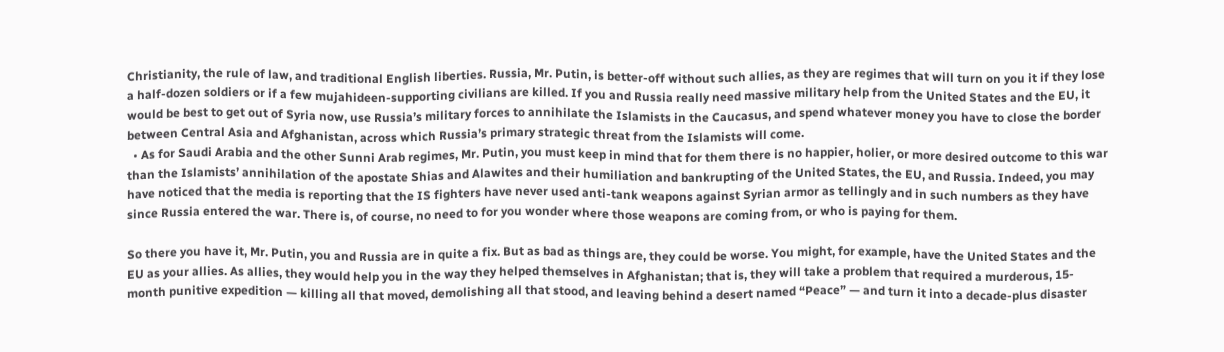Christianity, the rule of law, and traditional English liberties. Russia, Mr. Putin, is better-off without such allies, as they are regimes that will turn on you it if they lose a half-dozen soldiers or if a few mujahideen-supporting civilians are killed. If you and Russia really need massive military help from the United States and the EU, it would be best to get out of Syria now, use Russia’s military forces to annihilate the Islamists in the Caucasus, and spend whatever money you have to close the border between Central Asia and Afghanistan, across which Russia’s primary strategic threat from the Islamists will come.
  • As for Saudi Arabia and the other Sunni Arab regimes, Mr. Putin, you must keep in mind that for them there is no happier, holier, or more desired outcome to this war than the Islamists’ annihilation of the apostate Shias and Alawites and their humiliation and bankrupting of the United States, the EU, and Russia. Indeed, you may have noticed that the media is reporting that the IS fighters have never used anti-tank weapons against Syrian armor as tellingly and in such numbers as they have since Russia entered the war. There is, of course, no need to for you wonder where those weapons are coming from, or who is paying for them.

So there you have it, Mr. Putin, you and Russia are in quite a fix. But as bad as things are, they could be worse. You might, for example, have the United States and the EU as your allies. As allies, they would help you in the way they helped themselves in Afghanistan; that is, they will take a problem that required a murderous, 15-month punitive expedition — killing all that moved, demolishing all that stood, and leaving behind a desert named “Peace” — and turn it into a decade-plus disaster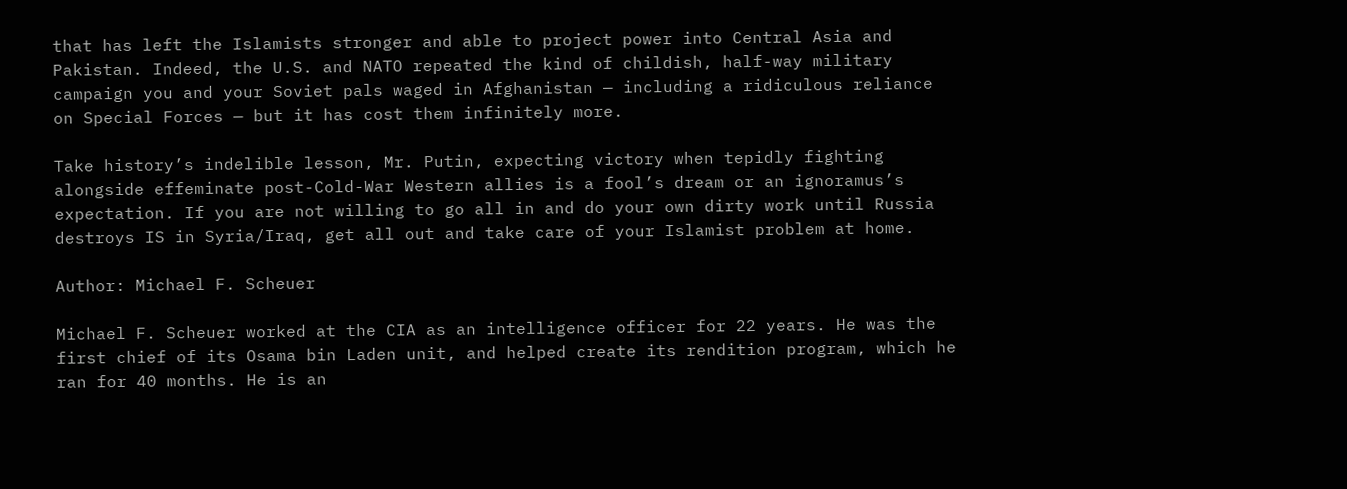that has left the Islamists stronger and able to project power into Central Asia and Pakistan. Indeed, the U.S. and NATO repeated the kind of childish, half-way military campaign you and your Soviet pals waged in Afghanistan — including a ridiculous reliance on Special Forces — but it has cost them infinitely more.

Take history’s indelible lesson, Mr. Putin, expecting victory when tepidly fighting alongside effeminate post-Cold-War Western allies is a fool’s dream or an ignoramus’s expectation. If you are not willing to go all in and do your own dirty work until Russia destroys IS in Syria/Iraq, get all out and take care of your Islamist problem at home.

Author: Michael F. Scheuer

Michael F. Scheuer worked at the CIA as an intelligence officer for 22 years. He was the first chief of its Osama bin Laden unit, and helped create its rendition program, which he ran for 40 months. He is an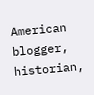American blogger, historian,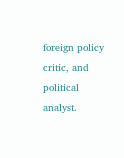foreign policy critic, and political analyst.